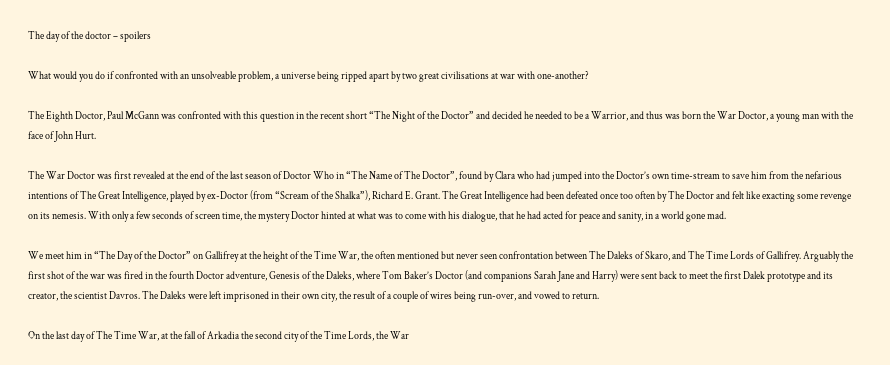The day of the doctor – spoilers

What would you do if confronted with an unsolveable problem, a universe being ripped apart by two great civilisations at war with one-another?

The Eighth Doctor, Paul McGann was confronted with this question in the recent short “The Night of the Doctor” and decided he needed to be a Warrior, and thus was born the War Doctor, a young man with the face of John Hurt.

The War Doctor was first revealed at the end of the last season of Doctor Who in “The Name of The Doctor”, found by Clara who had jumped into the Doctor’s own time-stream to save him from the nefarious intentions of The Great Intelligence, played by ex-Doctor (from “Scream of the Shalka”), Richard E. Grant. The Great Intelligence had been defeated once too often by The Doctor and felt like exacting some revenge on its nemesis. With only a few seconds of screen time, the mystery Doctor hinted at what was to come with his dialogue, that he had acted for peace and sanity, in a world gone mad.

We meet him in “The Day of the Doctor” on Gallifrey at the height of the Time War, the often mentioned but never seen confrontation between The Daleks of Skaro, and The Time Lords of Gallifrey. Arguably the first shot of the war was fired in the fourth Doctor adventure, Genesis of the Daleks, where Tom Baker’s Doctor (and companions Sarah Jane and Harry) were sent back to meet the first Dalek prototype and its creator, the scientist Davros. The Daleks were left imprisoned in their own city, the result of a couple of wires being run-over, and vowed to return.

On the last day of The Time War, at the fall of Arkadia the second city of the Time Lords, the War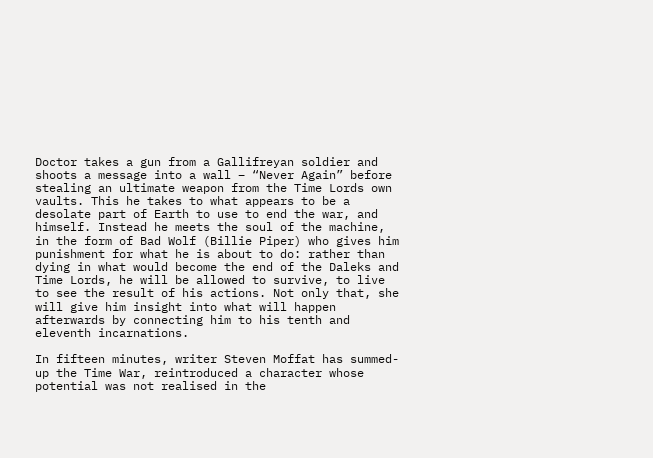Doctor takes a gun from a Gallifreyan soldier and shoots a message into a wall – “Never Again” before stealing an ultimate weapon from the Time Lords own vaults. This he takes to what appears to be a desolate part of Earth to use to end the war, and himself. Instead he meets the soul of the machine, in the form of Bad Wolf (Billie Piper) who gives him punishment for what he is about to do: rather than dying in what would become the end of the Daleks and Time Lords, he will be allowed to survive, to live to see the result of his actions. Not only that, she will give him insight into what will happen afterwards by connecting him to his tenth and eleventh incarnations.

In fifteen minutes, writer Steven Moffat has summed-up the Time War, reintroduced a character whose potential was not realised in the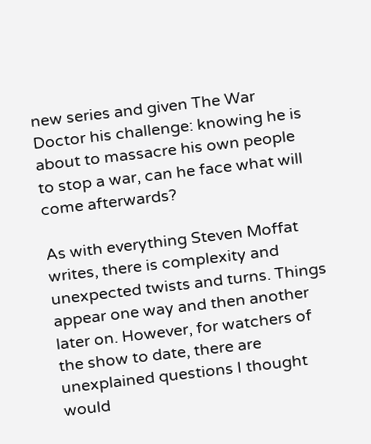new series and given The War Doctor his challenge: knowing he is about to massacre his own people to stop a war, can he face what will come afterwards?

As with everything Steven Moffat writes, there is complexity and unexpected twists and turns. Things appear one way and then another later on. However, for watchers of the show to date, there are unexplained questions I thought would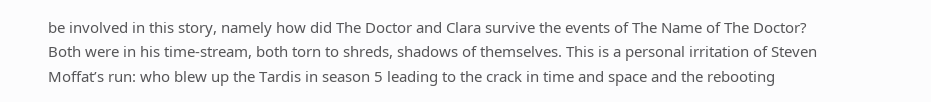be involved in this story, namely how did The Doctor and Clara survive the events of The Name of The Doctor? Both were in his time-stream, both torn to shreds, shadows of themselves. This is a personal irritation of Steven Moffat’s run: who blew up the Tardis in season 5 leading to the crack in time and space and the rebooting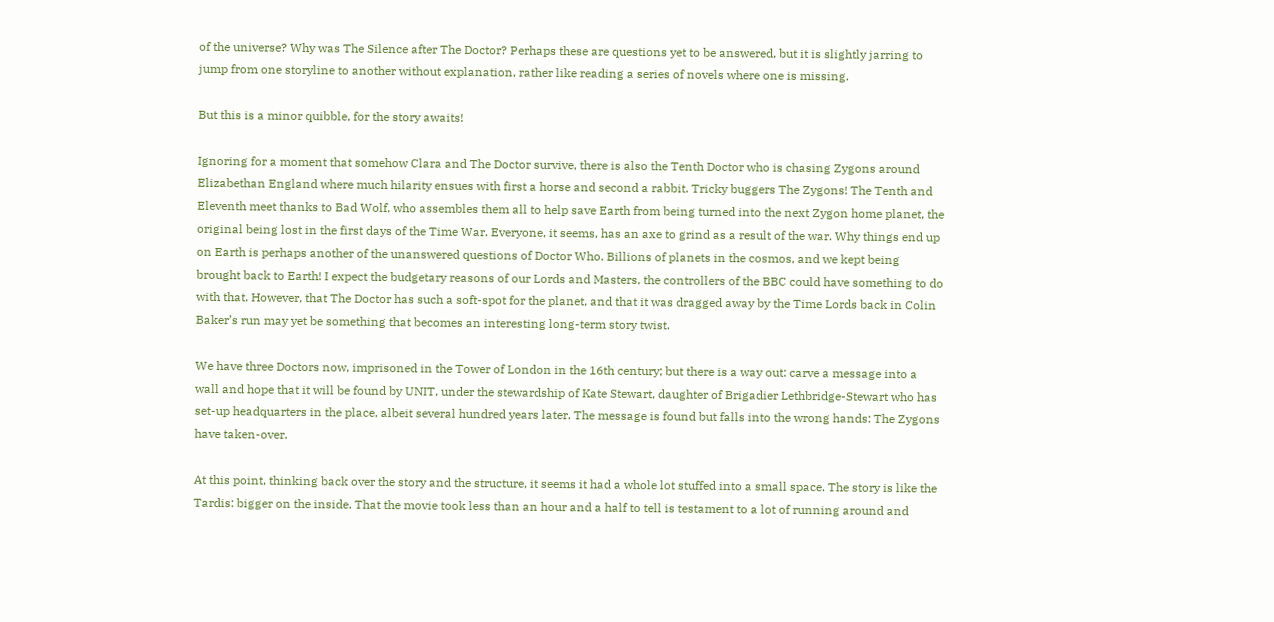of the universe? Why was The Silence after The Doctor? Perhaps these are questions yet to be answered, but it is slightly jarring to jump from one storyline to another without explanation, rather like reading a series of novels where one is missing.

But this is a minor quibble, for the story awaits!

Ignoring for a moment that somehow Clara and The Doctor survive, there is also the Tenth Doctor who is chasing Zygons around Elizabethan England where much hilarity ensues with first a horse and second a rabbit. Tricky buggers The Zygons! The Tenth and Eleventh meet thanks to Bad Wolf, who assembles them all to help save Earth from being turned into the next Zygon home planet, the original being lost in the first days of the Time War. Everyone, it seems, has an axe to grind as a result of the war. Why things end up on Earth is perhaps another of the unanswered questions of Doctor Who. Billions of planets in the cosmos, and we kept being brought back to Earth! I expect the budgetary reasons of our Lords and Masters, the controllers of the BBC could have something to do with that. However, that The Doctor has such a soft-spot for the planet, and that it was dragged away by the Time Lords back in Colin Baker’s run may yet be something that becomes an interesting long-term story twist.

We have three Doctors now, imprisoned in the Tower of London in the 16th century; but there is a way out: carve a message into a wall and hope that it will be found by UNIT, under the stewardship of Kate Stewart, daughter of Brigadier Lethbridge-Stewart who has set-up headquarters in the place, albeit several hundred years later. The message is found but falls into the wrong hands: The Zygons have taken-over.

At this point, thinking back over the story and the structure, it seems it had a whole lot stuffed into a small space. The story is like the Tardis: bigger on the inside. That the movie took less than an hour and a half to tell is testament to a lot of running around and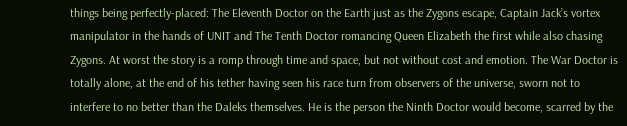things being perfectly-placed: The Eleventh Doctor on the Earth just as the Zygons escape, Captain Jack’s vortex manipulator in the hands of UNIT and The Tenth Doctor romancing Queen Elizabeth the first while also chasing Zygons. At worst the story is a romp through time and space, but not without cost and emotion. The War Doctor is totally alone, at the end of his tether having seen his race turn from observers of the universe, sworn not to interfere to no better than the Daleks themselves. He is the person the Ninth Doctor would become, scarred by the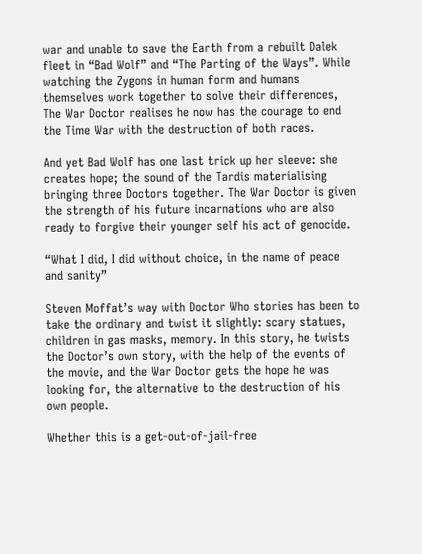war and unable to save the Earth from a rebuilt Dalek fleet in “Bad Wolf” and “The Parting of the Ways”. While watching the Zygons in human form and humans themselves work together to solve their differences, The War Doctor realises he now has the courage to end the Time War with the destruction of both races.

And yet Bad Wolf has one last trick up her sleeve: she creates hope; the sound of the Tardis materialising bringing three Doctors together. The War Doctor is given the strength of his future incarnations who are also ready to forgive their younger self his act of genocide.

“What I did, I did without choice, in the name of peace and sanity”

Steven Moffat’s way with Doctor Who stories has been to take the ordinary and twist it slightly: scary statues, children in gas masks, memory. In this story, he twists the Doctor’s own story, with the help of the events of the movie, and the War Doctor gets the hope he was looking for, the alternative to the destruction of his own people.

Whether this is a get-out-of-jail-free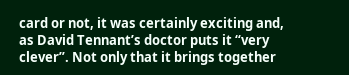card or not, it was certainly exciting and, as David Tennant’s doctor puts it “very clever”. Not only that it brings together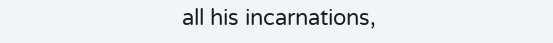all his incarnations,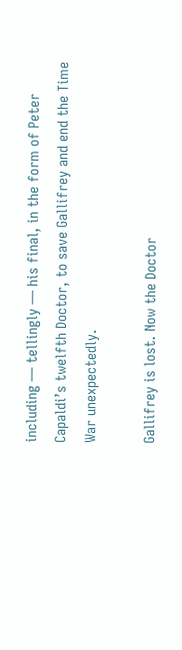including — tellingly — his final, in the form of Peter Capaldi’s twelfth Doctor, to save Gallifrey and end the Time War unexpectedly.

Gallifrey is lost. Now the Doctor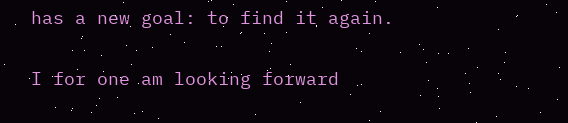has a new goal: to find it again.

I for one am looking forward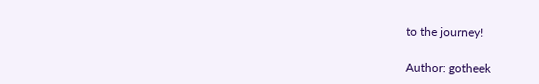to the journey!

Author: gotheek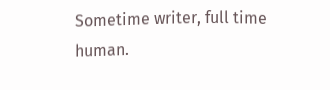Sometime writer, full time human.